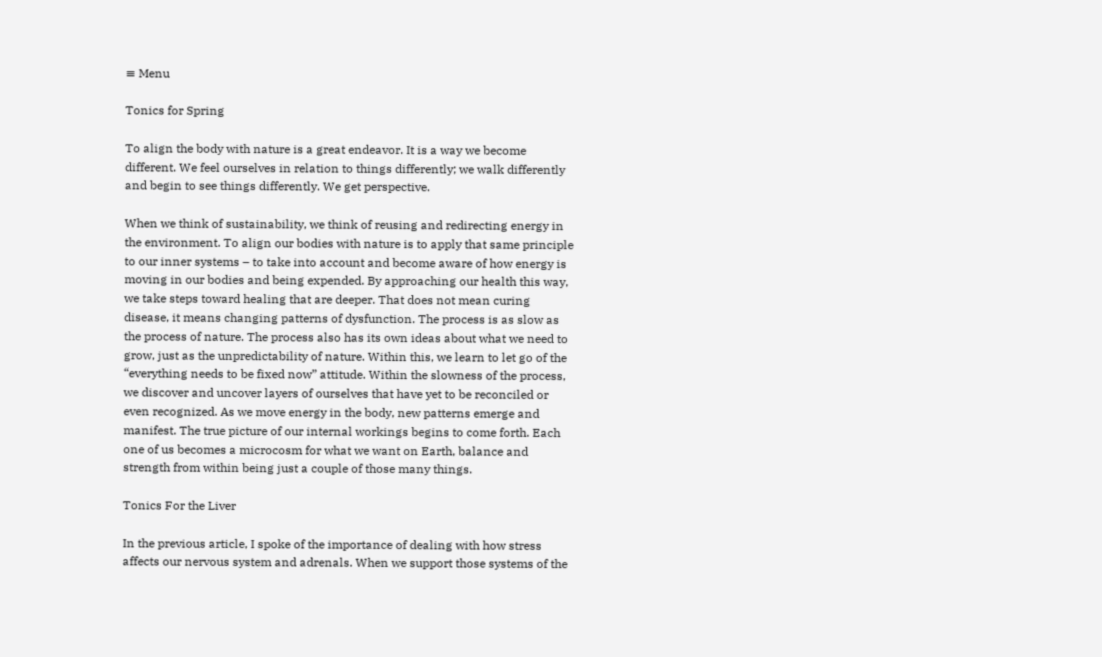≡ Menu

Tonics for Spring

To align the body with nature is a great endeavor. It is a way we become different. We feel ourselves in relation to things differently; we walk differently and begin to see things differently. We get perspective.

When we think of sustainability, we think of reusing and redirecting energy in the environment. To align our bodies with nature is to apply that same principle to our inner systems – to take into account and become aware of how energy is moving in our bodies and being expended. By approaching our health this way, we take steps toward healing that are deeper. That does not mean curing disease, it means changing patterns of dysfunction. The process is as slow as the process of nature. The process also has its own ideas about what we need to grow, just as the unpredictability of nature. Within this, we learn to let go of the “everything needs to be fixed now” attitude. Within the slowness of the process, we discover and uncover layers of ourselves that have yet to be reconciled or even recognized. As we move energy in the body, new patterns emerge and manifest. The true picture of our internal workings begins to come forth. Each one of us becomes a microcosm for what we want on Earth, balance and strength from within being just a couple of those many things.

Tonics For the Liver

In the previous article, I spoke of the importance of dealing with how stress affects our nervous system and adrenals. When we support those systems of the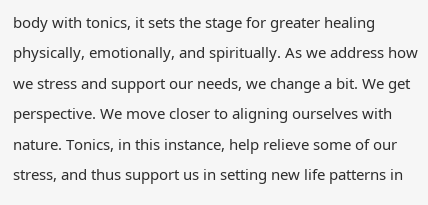body with tonics, it sets the stage for greater healing physically, emotionally, and spiritually. As we address how we stress and support our needs, we change a bit. We get perspective. We move closer to aligning ourselves with nature. Tonics, in this instance, help relieve some of our stress, and thus support us in setting new life patterns in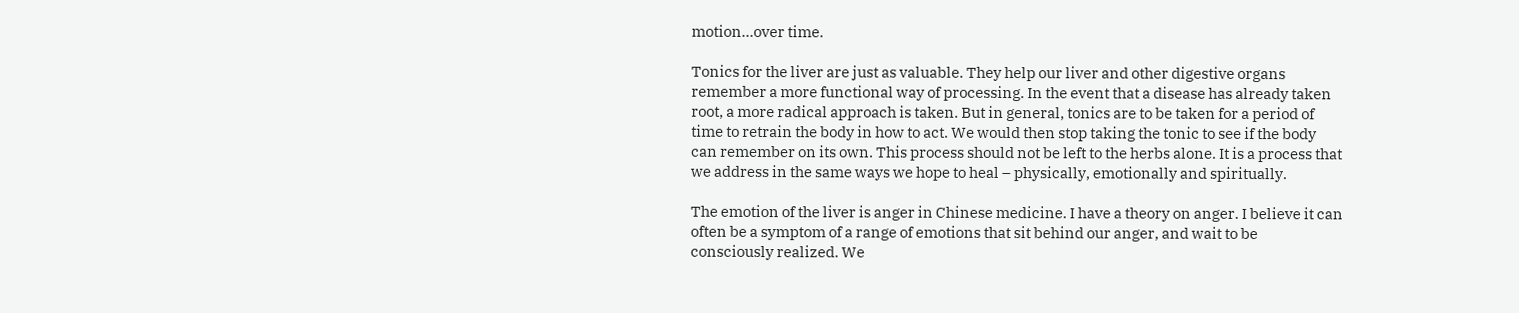motion…over time.

Tonics for the liver are just as valuable. They help our liver and other digestive organs remember a more functional way of processing. In the event that a disease has already taken root, a more radical approach is taken. But in general, tonics are to be taken for a period of time to retrain the body in how to act. We would then stop taking the tonic to see if the body can remember on its own. This process should not be left to the herbs alone. It is a process that we address in the same ways we hope to heal – physically, emotionally and spiritually.

The emotion of the liver is anger in Chinese medicine. I have a theory on anger. I believe it can often be a symptom of a range of emotions that sit behind our anger, and wait to be consciously realized. We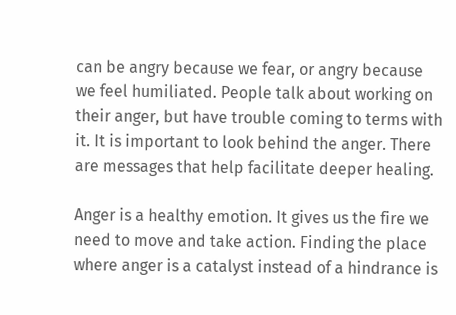can be angry because we fear, or angry because we feel humiliated. People talk about working on their anger, but have trouble coming to terms with it. It is important to look behind the anger. There are messages that help facilitate deeper healing.

Anger is a healthy emotion. It gives us the fire we need to move and take action. Finding the place where anger is a catalyst instead of a hindrance is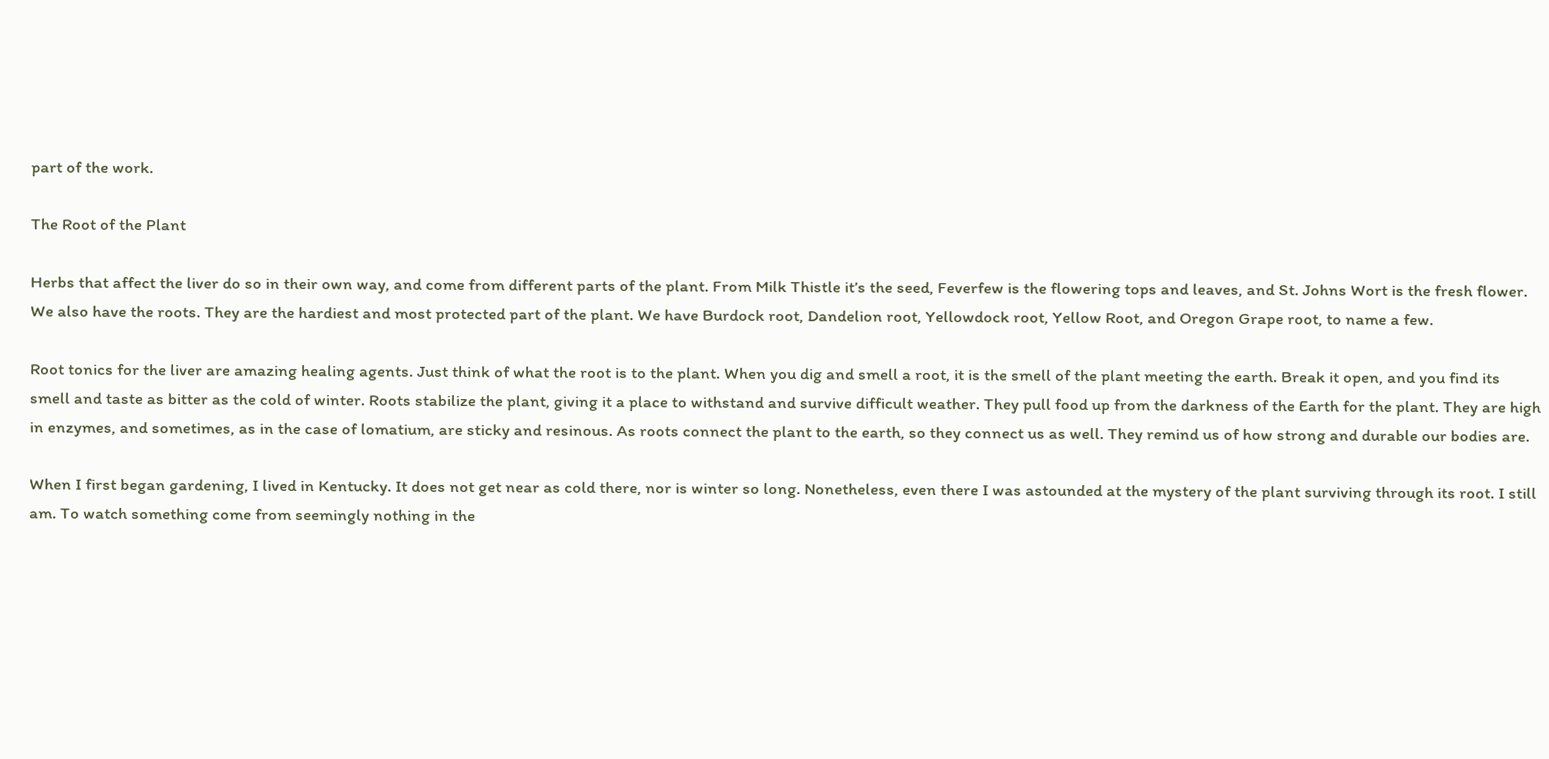part of the work.

The Root of the Plant

Herbs that affect the liver do so in their own way, and come from different parts of the plant. From Milk Thistle it’s the seed, Feverfew is the flowering tops and leaves, and St. Johns Wort is the fresh flower. We also have the roots. They are the hardiest and most protected part of the plant. We have Burdock root, Dandelion root, Yellowdock root, Yellow Root, and Oregon Grape root, to name a few.

Root tonics for the liver are amazing healing agents. Just think of what the root is to the plant. When you dig and smell a root, it is the smell of the plant meeting the earth. Break it open, and you find its smell and taste as bitter as the cold of winter. Roots stabilize the plant, giving it a place to withstand and survive difficult weather. They pull food up from the darkness of the Earth for the plant. They are high in enzymes, and sometimes, as in the case of lomatium, are sticky and resinous. As roots connect the plant to the earth, so they connect us as well. They remind us of how strong and durable our bodies are.

When I first began gardening, I lived in Kentucky. It does not get near as cold there, nor is winter so long. Nonetheless, even there I was astounded at the mystery of the plant surviving through its root. I still am. To watch something come from seemingly nothing in the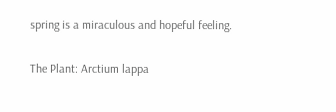spring is a miraculous and hopeful feeling.

The Plant: Arctium lappa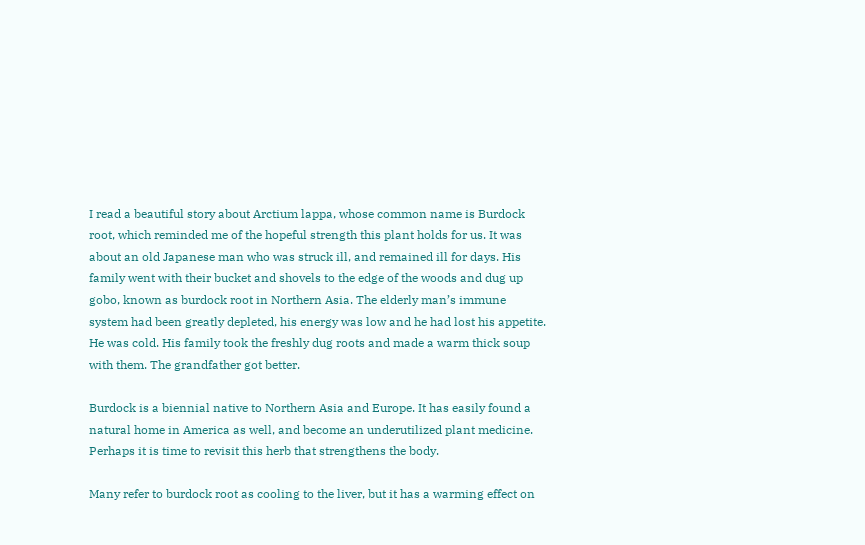I read a beautiful story about Arctium lappa, whose common name is Burdock root, which reminded me of the hopeful strength this plant holds for us. It was about an old Japanese man who was struck ill, and remained ill for days. His family went with their bucket and shovels to the edge of the woods and dug up gobo, known as burdock root in Northern Asia. The elderly man’s immune system had been greatly depleted, his energy was low and he had lost his appetite. He was cold. His family took the freshly dug roots and made a warm thick soup with them. The grandfather got better.

Burdock is a biennial native to Northern Asia and Europe. It has easily found a natural home in America as well, and become an underutilized plant medicine. Perhaps it is time to revisit this herb that strengthens the body.

Many refer to burdock root as cooling to the liver, but it has a warming effect on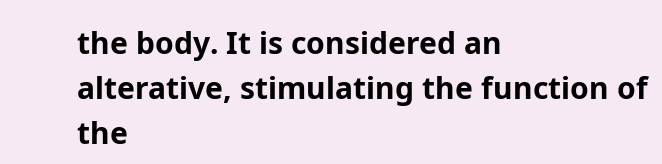the body. It is considered an alterative, stimulating the function of the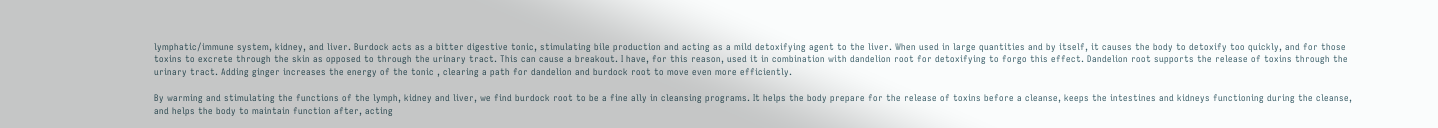lymphatic/immune system, kidney, and liver. Burdock acts as a bitter digestive tonic, stimulating bile production and acting as a mild detoxifying agent to the liver. When used in large quantities and by itself, it causes the body to detoxify too quickly, and for those toxins to excrete through the skin as opposed to through the urinary tract. This can cause a breakout. I have, for this reason, used it in combination with dandelion root for detoxifying to forgo this effect. Dandelion root supports the release of toxins through the urinary tract. Adding ginger increases the energy of the tonic , clearing a path for dandelion and burdock root to move even more efficiently.

By warming and stimulating the functions of the lymph, kidney and liver, we find burdock root to be a fine ally in cleansing programs. It helps the body prepare for the release of toxins before a cleanse, keeps the intestines and kidneys functioning during the cleanse, and helps the body to maintain function after, acting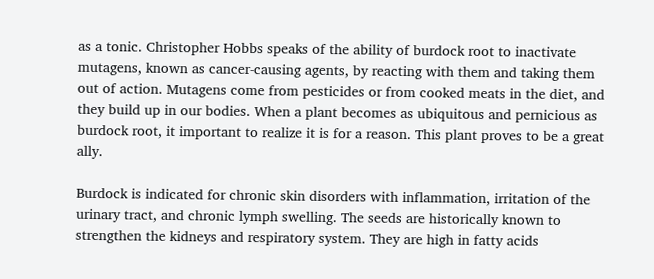as a tonic. Christopher Hobbs speaks of the ability of burdock root to inactivate mutagens, known as cancer-causing agents, by reacting with them and taking them out of action. Mutagens come from pesticides or from cooked meats in the diet, and they build up in our bodies. When a plant becomes as ubiquitous and pernicious as burdock root, it important to realize it is for a reason. This plant proves to be a great ally.

Burdock is indicated for chronic skin disorders with inflammation, irritation of the urinary tract, and chronic lymph swelling. The seeds are historically known to strengthen the kidneys and respiratory system. They are high in fatty acids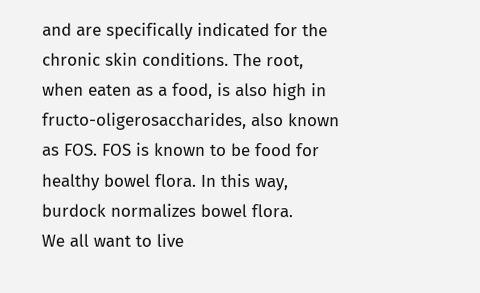and are specifically indicated for the chronic skin conditions. The root, when eaten as a food, is also high in fructo-oligerosaccharides, also known as FOS. FOS is known to be food for healthy bowel flora. In this way, burdock normalizes bowel flora.
We all want to live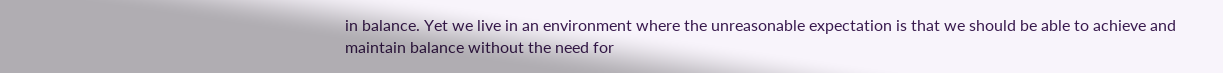in balance. Yet we live in an environment where the unreasonable expectation is that we should be able to achieve and maintain balance without the need for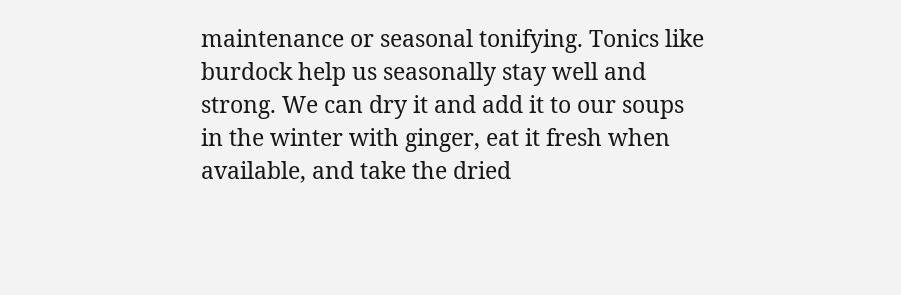maintenance or seasonal tonifying. Tonics like burdock help us seasonally stay well and strong. We can dry it and add it to our soups in the winter with ginger, eat it fresh when available, and take the dried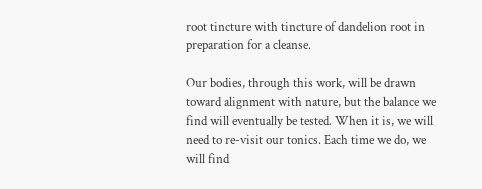root tincture with tincture of dandelion root in preparation for a cleanse.

Our bodies, through this work, will be drawn toward alignment with nature, but the balance we find will eventually be tested. When it is, we will need to re-visit our tonics. Each time we do, we will find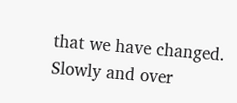that we have changed. Slowly and over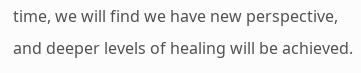time, we will find we have new perspective, and deeper levels of healing will be achieved.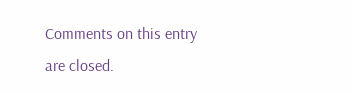Comments on this entry are closed.